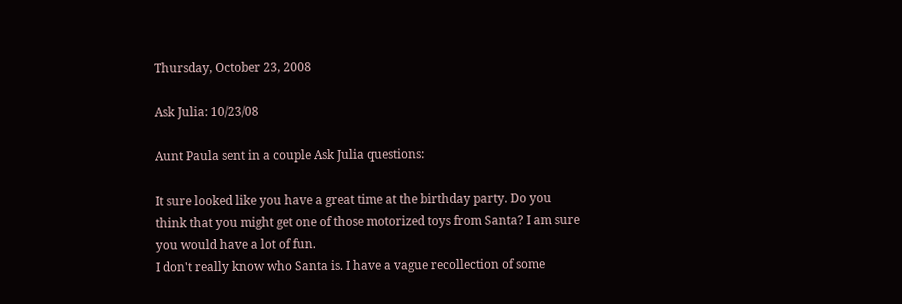Thursday, October 23, 2008

Ask Julia: 10/23/08

Aunt Paula sent in a couple Ask Julia questions:

It sure looked like you have a great time at the birthday party. Do you think that you might get one of those motorized toys from Santa? I am sure you would have a lot of fun.
I don't really know who Santa is. I have a vague recollection of some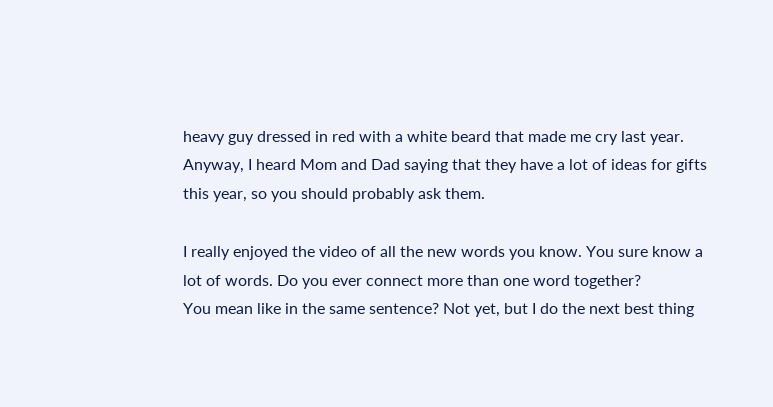heavy guy dressed in red with a white beard that made me cry last year. Anyway, I heard Mom and Dad saying that they have a lot of ideas for gifts this year, so you should probably ask them.

I really enjoyed the video of all the new words you know. You sure know a lot of words. Do you ever connect more than one word together?
You mean like in the same sentence? Not yet, but I do the next best thing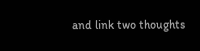and link two thoughts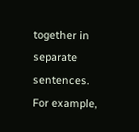together in separate sentences. For example,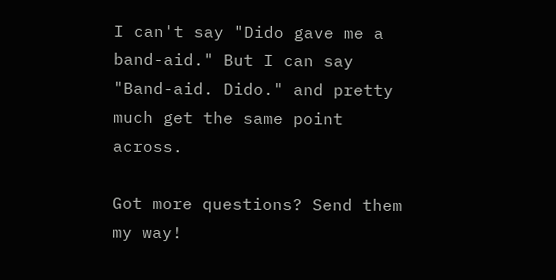I can't say "Dido gave me a band-aid." But I can say "Band-aid. Dido." and pretty much get the same point across.

Got more questions? Send them my way!